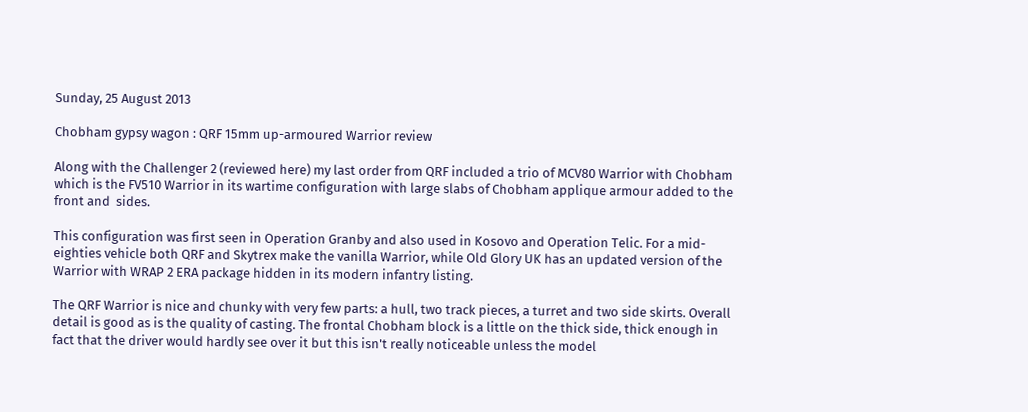Sunday, 25 August 2013

Chobham gypsy wagon : QRF 15mm up-armoured Warrior review

Along with the Challenger 2 (reviewed here) my last order from QRF included a trio of MCV80 Warrior with Chobham which is the FV510 Warrior in its wartime configuration with large slabs of Chobham applique armour added to the front and  sides.

This configuration was first seen in Operation Granby and also used in Kosovo and Operation Telic. For a mid-eighties vehicle both QRF and Skytrex make the vanilla Warrior, while Old Glory UK has an updated version of the Warrior with WRAP 2 ERA package hidden in its modern infantry listing.

The QRF Warrior is nice and chunky with very few parts: a hull, two track pieces, a turret and two side skirts. Overall detail is good as is the quality of casting. The frontal Chobham block is a little on the thick side, thick enough in fact that the driver would hardly see over it but this isn't really noticeable unless the model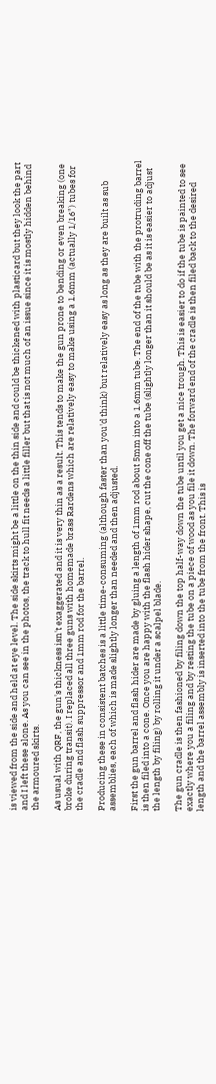is viewed from the side and held at eye level. The side skirts might be a little on the thin side and could be thickened with plasticard but they look the part and I left these alone. As you can see in the photos, the track to hull fit needs a little filler but that is not much of an issue since it is mostly hidden behind the armoured skirts.

As usual with QRF, the gun's thickness isn't exaggerated and it is very thin as a result. This tends to make the gun prone to bending or even breaking (one broke during transit). I replaced all three guns with homemade brass Rardens which are relatively easy to make using a 1.6mm (actually 1/16") tubes for the cradle and flash suppressor and 1mm rod for the barrel.

Producing these in consistent batches is a little time-consuming (although faster than you'd think) but relatively easy as long as they are built as sub assemblies, each of which is made slightly longer than needed and then adjusted.

First the gun barrel and flash hider are made by gluing a length of 1mm rod about 5mm into a 1.6mm tube. The end of the tube with the protruding barrel is then filed into a cone. Once you are happy with the flash hider shape, cut the cone off the tube (slightly longer than it should be as it is easier to adjust the length by filing) by rolling it under a scalpel blade.

The gun cradle is then fashioned by filing down the top half-way down the tube until you get a nice trough. This is easier to do if the tube is painted to see exactly where you a filing and by resting the tube on a piece of wood as you file it down. The forward end of the cradle is then filed back to the desired length and the barrel assembly is inserted into the tube from the front. This is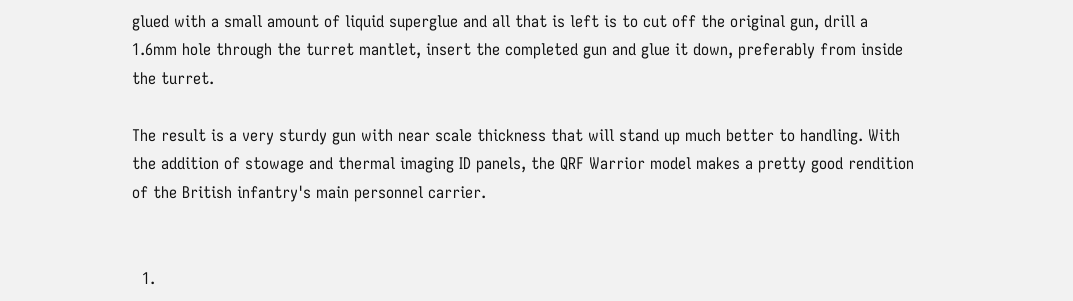glued with a small amount of liquid superglue and all that is left is to cut off the original gun, drill a 1.6mm hole through the turret mantlet, insert the completed gun and glue it down, preferably from inside the turret.

The result is a very sturdy gun with near scale thickness that will stand up much better to handling. With the addition of stowage and thermal imaging ID panels, the QRF Warrior model makes a pretty good rendition of the British infantry's main personnel carrier.


  1.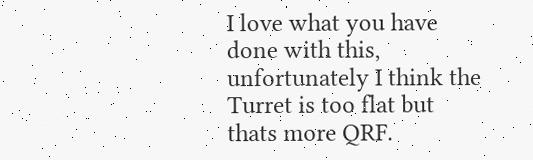I love what you have done with this, unfortunately I think the Turret is too flat but thats more QRF.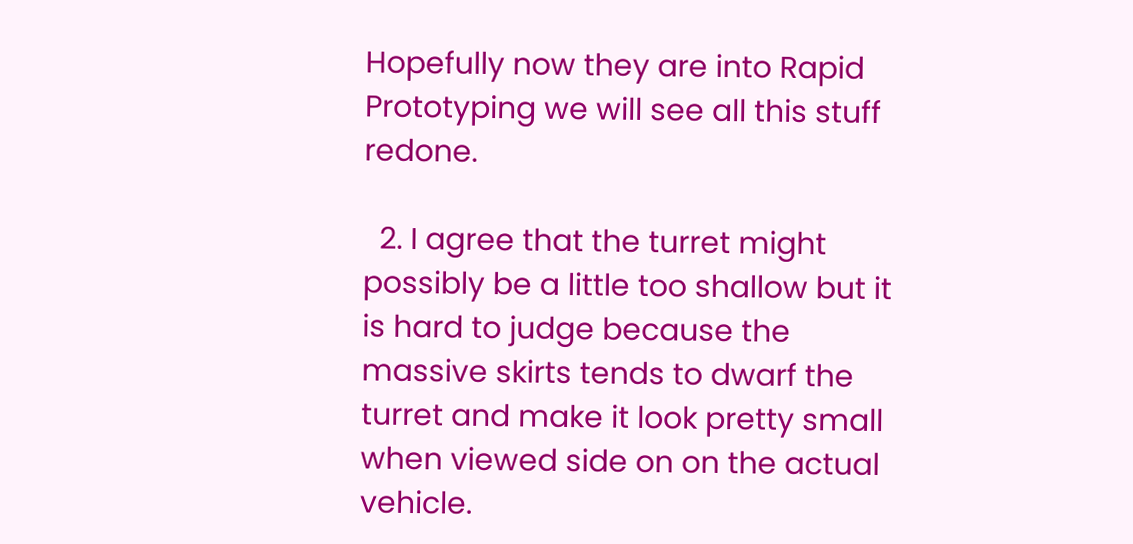Hopefully now they are into Rapid Prototyping we will see all this stuff redone.

  2. I agree that the turret might possibly be a little too shallow but it is hard to judge because the massive skirts tends to dwarf the turret and make it look pretty small when viewed side on on the actual vehicle.